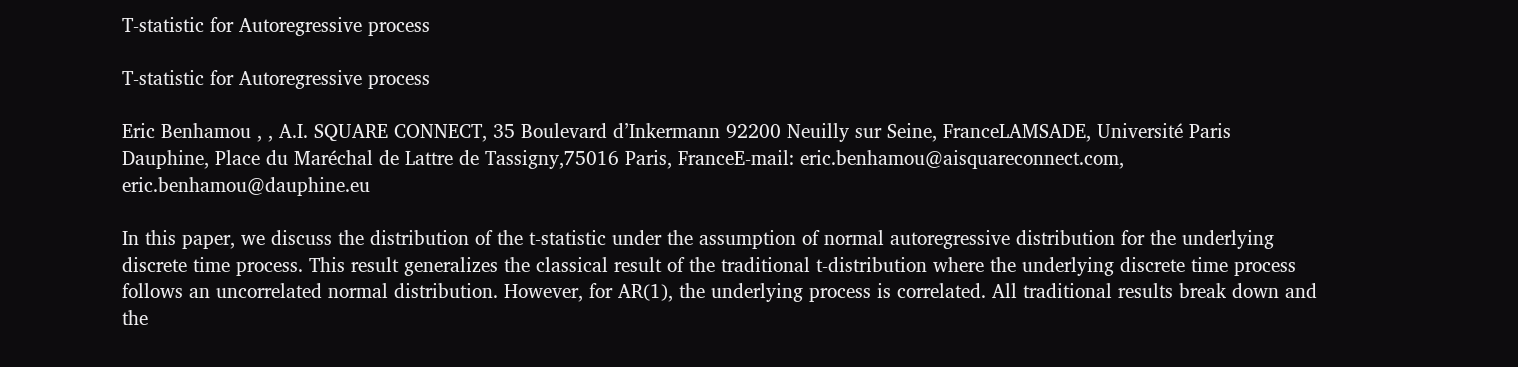T-statistic for Autoregressive process

T-statistic for Autoregressive process

Eric Benhamou , , A.I. SQUARE CONNECT, 35 Boulevard d’Inkermann 92200 Neuilly sur Seine, FranceLAMSADE, Université Paris Dauphine, Place du Maréchal de Lattre de Tassigny,75016 Paris, FranceE-mail: eric.benhamou@aisquareconnect.com, eric.benhamou@dauphine.eu

In this paper, we discuss the distribution of the t-statistic under the assumption of normal autoregressive distribution for the underlying discrete time process. This result generalizes the classical result of the traditional t-distribution where the underlying discrete time process follows an uncorrelated normal distribution. However, for AR(1), the underlying process is correlated. All traditional results break down and the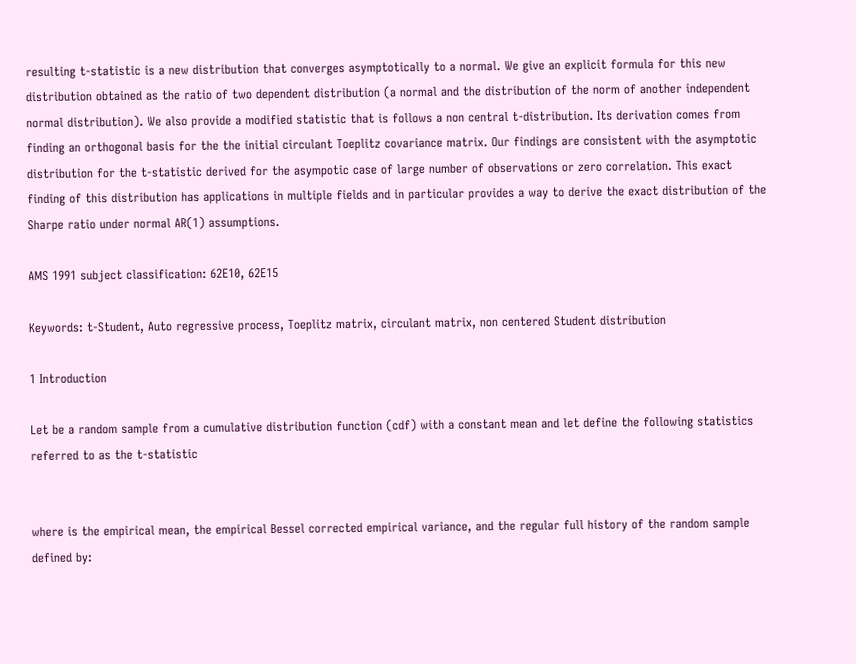resulting t-statistic is a new distribution that converges asymptotically to a normal. We give an explicit formula for this new distribution obtained as the ratio of two dependent distribution (a normal and the distribution of the norm of another independent normal distribution). We also provide a modified statistic that is follows a non central t-distribution. Its derivation comes from finding an orthogonal basis for the the initial circulant Toeplitz covariance matrix. Our findings are consistent with the asymptotic distribution for the t-statistic derived for the asympotic case of large number of observations or zero correlation. This exact finding of this distribution has applications in multiple fields and in particular provides a way to derive the exact distribution of the Sharpe ratio under normal AR(1) assumptions.

AMS 1991 subject classification: 62E10, 62E15

Keywords: t-Student, Auto regressive process, Toeplitz matrix, circulant matrix, non centered Student distribution

1 Introduction

Let be a random sample from a cumulative distribution function (cdf) with a constant mean and let define the following statistics referred to as the t-statistic


where is the empirical mean, the empirical Bessel corrected empirical variance, and the regular full history of the random sample defined by: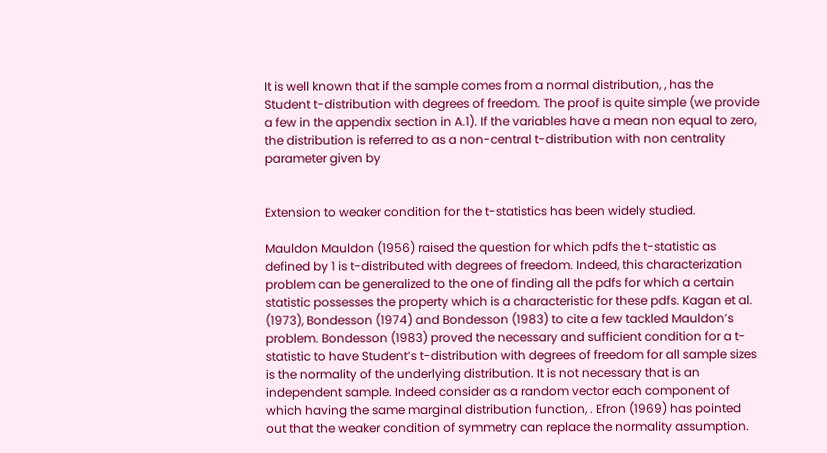It is well known that if the sample comes from a normal distribution, , has the Student t-distribution with degrees of freedom. The proof is quite simple (we provide a few in the appendix section in A.1). If the variables have a mean non equal to zero, the distribution is referred to as a non-central t-distribution with non centrality parameter given by


Extension to weaker condition for the t-statistics has been widely studied.

Mauldon Mauldon (1956) raised the question for which pdfs the t-statistic as defined by 1 is t-distributed with degrees of freedom. Indeed, this characterization problem can be generalized to the one of finding all the pdfs for which a certain statistic possesses the property which is a characteristic for these pdfs. Kagan et al. (1973), Bondesson (1974) and Bondesson (1983) to cite a few tackled Mauldon’s problem. Bondesson (1983) proved the necessary and sufficient condition for a t-statistic to have Student’s t-distribution with degrees of freedom for all sample sizes is the normality of the underlying distribution. It is not necessary that is an independent sample. Indeed consider as a random vector each component of which having the same marginal distribution function, . Efron (1969) has pointed out that the weaker condition of symmetry can replace the normality assumption.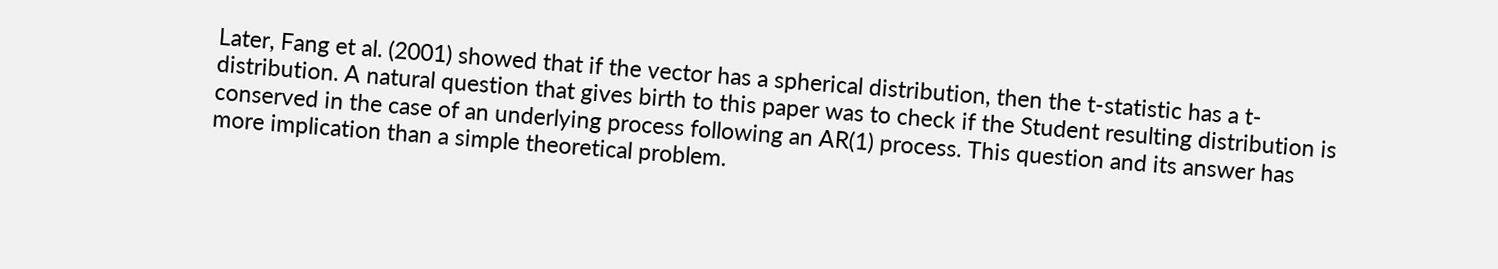Later, Fang et al. (2001) showed that if the vector has a spherical distribution, then the t-statistic has a t-distribution. A natural question that gives birth to this paper was to check if the Student resulting distribution is conserved in the case of an underlying process following an AR(1) process. This question and its answer has more implication than a simple theoretical problem.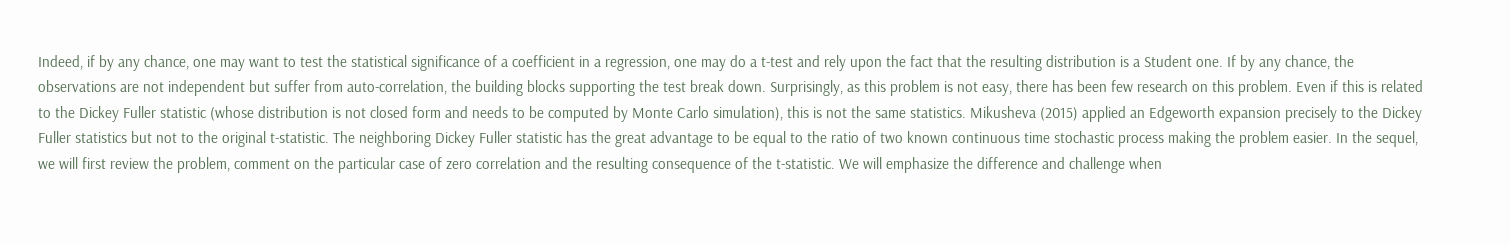Indeed, if by any chance, one may want to test the statistical significance of a coefficient in a regression, one may do a t-test and rely upon the fact that the resulting distribution is a Student one. If by any chance, the observations are not independent but suffer from auto-correlation, the building blocks supporting the test break down. Surprisingly, as this problem is not easy, there has been few research on this problem. Even if this is related to the Dickey Fuller statistic (whose distribution is not closed form and needs to be computed by Monte Carlo simulation), this is not the same statistics. Mikusheva (2015) applied an Edgeworth expansion precisely to the Dickey Fuller statistics but not to the original t-statistic. The neighboring Dickey Fuller statistic has the great advantage to be equal to the ratio of two known continuous time stochastic process making the problem easier. In the sequel, we will first review the problem, comment on the particular case of zero correlation and the resulting consequence of the t-statistic. We will emphasize the difference and challenge when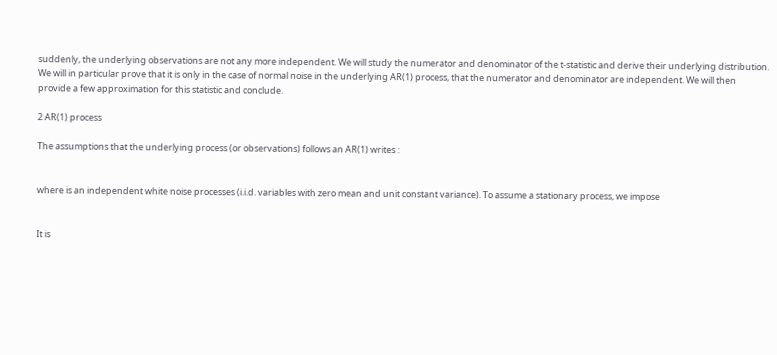suddenly, the underlying observations are not any more independent. We will study the numerator and denominator of the t-statistic and derive their underlying distribution. We will in particular prove that it is only in the case of normal noise in the underlying AR(1) process, that the numerator and denominator are independent. We will then provide a few approximation for this statistic and conclude.

2 AR(1) process

The assumptions that the underlying process (or observations) follows an AR(1) writes :


where is an independent white noise processes (i.i.d. variables with zero mean and unit constant variance). To assume a stationary process, we impose


It is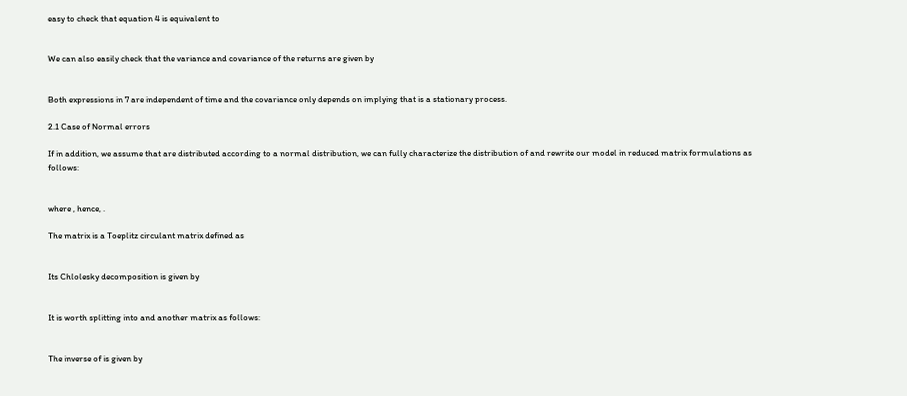easy to check that equation 4 is equivalent to


We can also easily check that the variance and covariance of the returns are given by


Both expressions in 7 are independent of time and the covariance only depends on implying that is a stationary process.

2.1 Case of Normal errors

If in addition, we assume that are distributed according to a normal distribution, we can fully characterize the distribution of and rewrite our model in reduced matrix formulations as follows:


where , hence, .

The matrix is a Toeplitz circulant matrix defined as


Its Chlolesky decomposition is given by


It is worth splitting into and another matrix as follows:


The inverse of is given by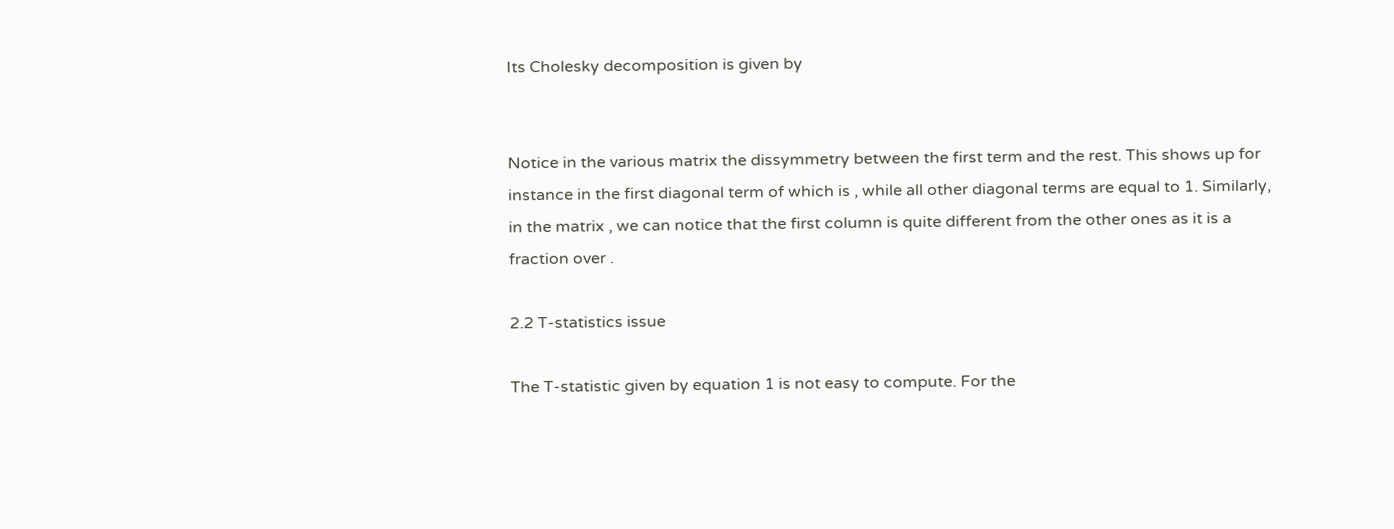Its Cholesky decomposition is given by


Notice in the various matrix the dissymmetry between the first term and the rest. This shows up for instance in the first diagonal term of which is , while all other diagonal terms are equal to 1. Similarly, in the matrix , we can notice that the first column is quite different from the other ones as it is a fraction over .

2.2 T-statistics issue

The T-statistic given by equation 1 is not easy to compute. For the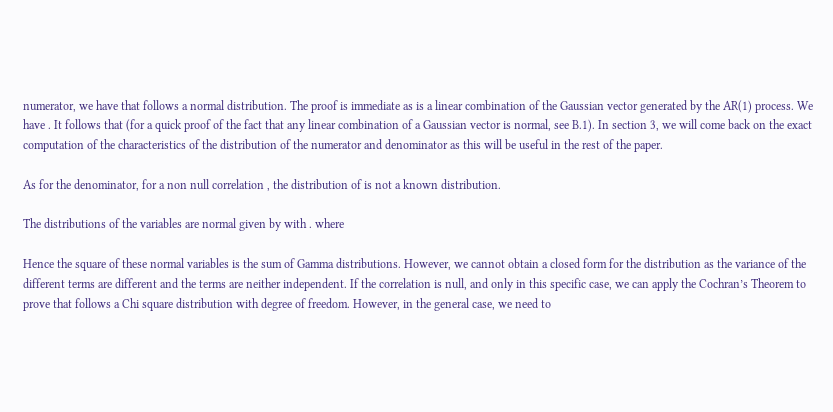numerator, we have that follows a normal distribution. The proof is immediate as is a linear combination of the Gaussian vector generated by the AR(1) process. We have . It follows that (for a quick proof of the fact that any linear combination of a Gaussian vector is normal, see B.1). In section 3, we will come back on the exact computation of the characteristics of the distribution of the numerator and denominator as this will be useful in the rest of the paper.

As for the denominator, for a non null correlation , the distribution of is not a known distribution.

The distributions of the variables are normal given by with . where

Hence the square of these normal variables is the sum of Gamma distributions. However, we cannot obtain a closed form for the distribution as the variance of the different terms are different and the terms are neither independent. If the correlation is null, and only in this specific case, we can apply the Cochran’s Theorem to prove that follows a Chi square distribution with degree of freedom. However, in the general case, we need to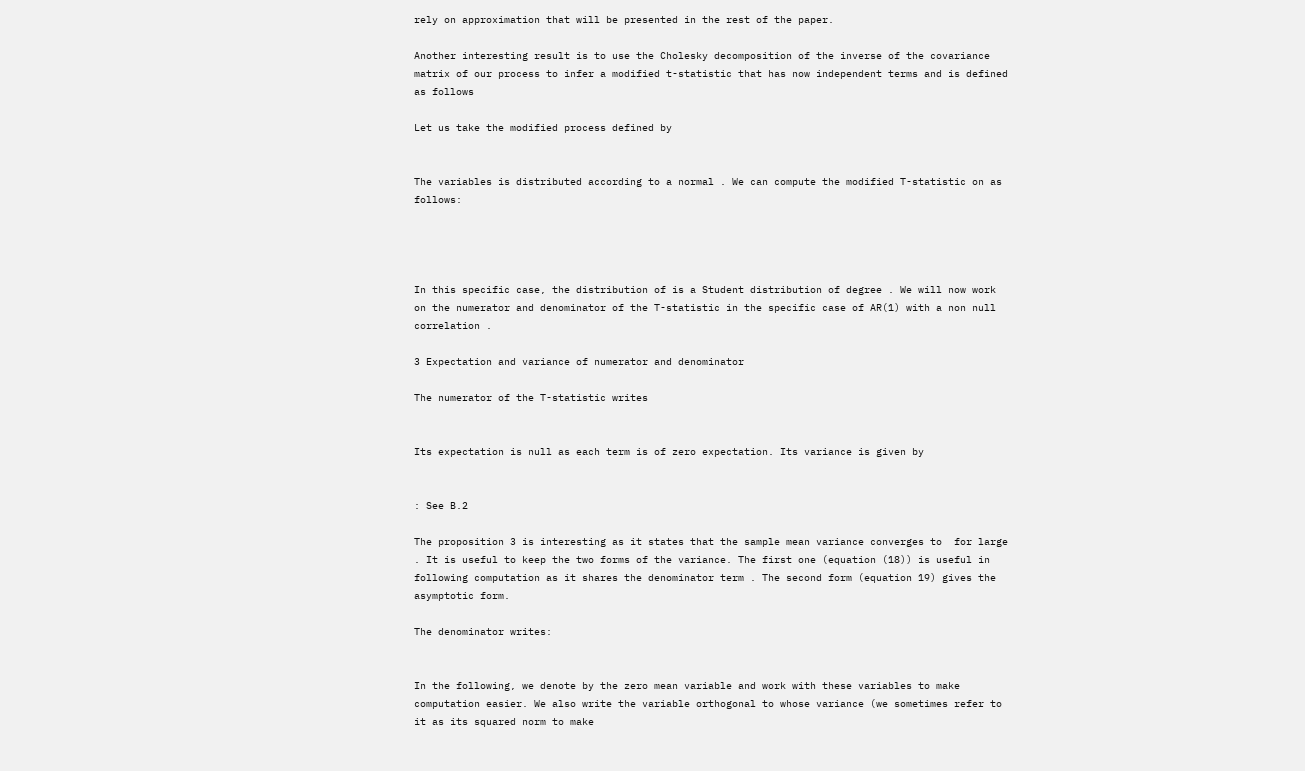rely on approximation that will be presented in the rest of the paper.

Another interesting result is to use the Cholesky decomposition of the inverse of the covariance matrix of our process to infer a modified t-statistic that has now independent terms and is defined as follows

Let us take the modified process defined by


The variables is distributed according to a normal . We can compute the modified T-statistic on as follows:




In this specific case, the distribution of is a Student distribution of degree . We will now work on the numerator and denominator of the T-statistic in the specific case of AR(1) with a non null correlation .

3 Expectation and variance of numerator and denominator

The numerator of the T-statistic writes


Its expectation is null as each term is of zero expectation. Its variance is given by


: See B.2

The proposition 3 is interesting as it states that the sample mean variance converges to  for large . It is useful to keep the two forms of the variance. The first one (equation (18)) is useful in following computation as it shares the denominator term . The second form (equation 19) gives the asymptotic form.

The denominator writes:


In the following, we denote by the zero mean variable and work with these variables to make computation easier. We also write the variable orthogonal to whose variance (we sometimes refer to it as its squared norm to make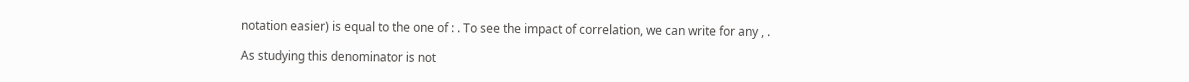notation easier) is equal to the one of : . To see the impact of correlation, we can write for any , .

As studying this denominator is not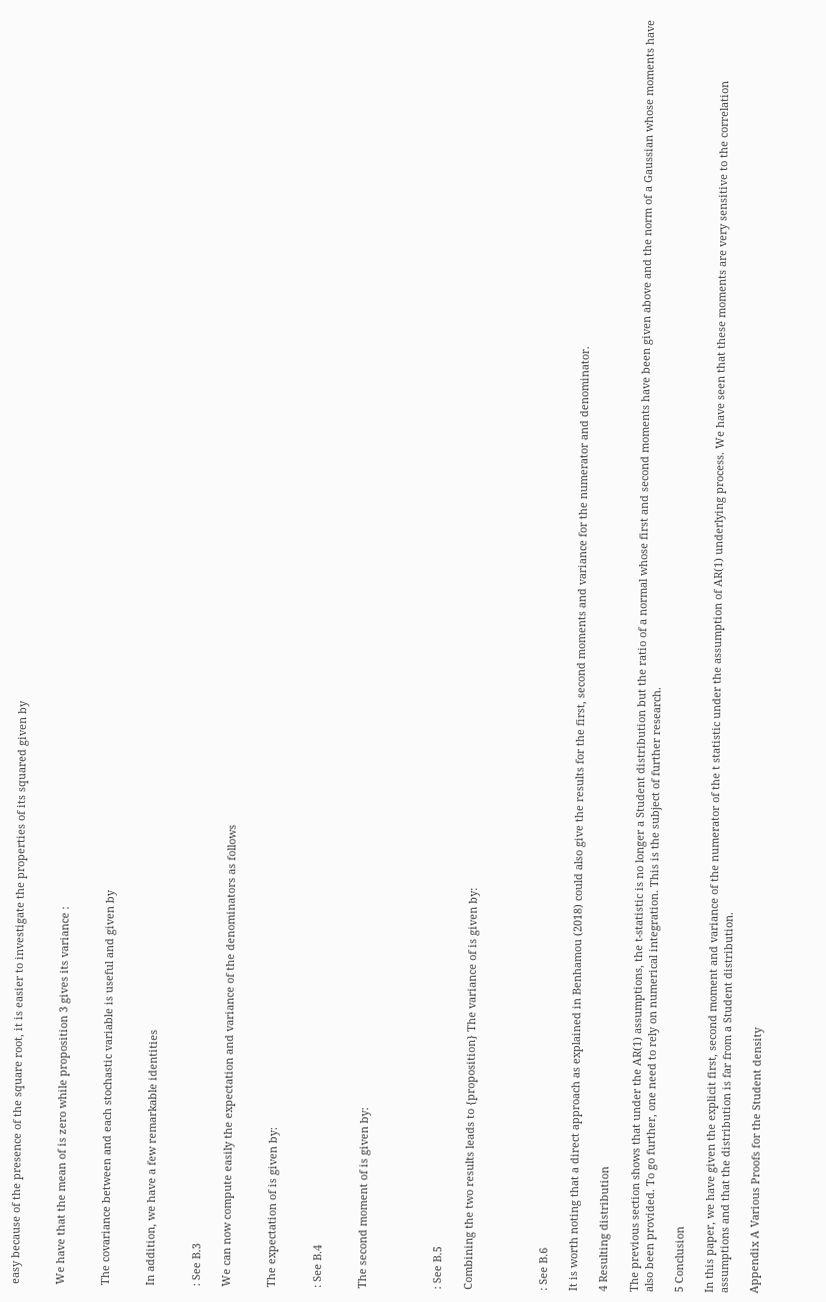easy because of the presence of the square root, it is easier to investigate the properties of its squared given by


We have that the mean of is zero while proposition 3 gives its variance :


The covariance between and each stochastic variable is useful and given by


In addition, we have a few remarkable identities


: See B.3

We can now compute easily the expectation and variance of the denominators as follows


The expectation of is given by:


: See B.4


The second moment of is given by:




: See B.5

Combining the two results leads to {proposition} The variance of is given by:




: See B.6

It is worth noting that a direct approach as explained in Benhamou (2018) could also give the results for the first, second moments and variance for the numerator and denominator.

4 Resulting distribution

The previous section shows that under the AR(1) assumptions, the t-statistic is no longer a Student distribution but the ratio of a normal whose first and second moments have been given above and the norm of a Gaussian whose moments have also been provided. To go further, one need to rely on numerical integration. This is the subject of further research.

5 Conclusion

In this paper, we have given the explicit first, second moment and variance of the numerator of the t statistic under the assumption of AR(1) underlying process. We have seen that these moments are very sensitive to the correlation assumptions and that the distribution is far from a Student distribution.

Appendix A Various Proofs for the Student density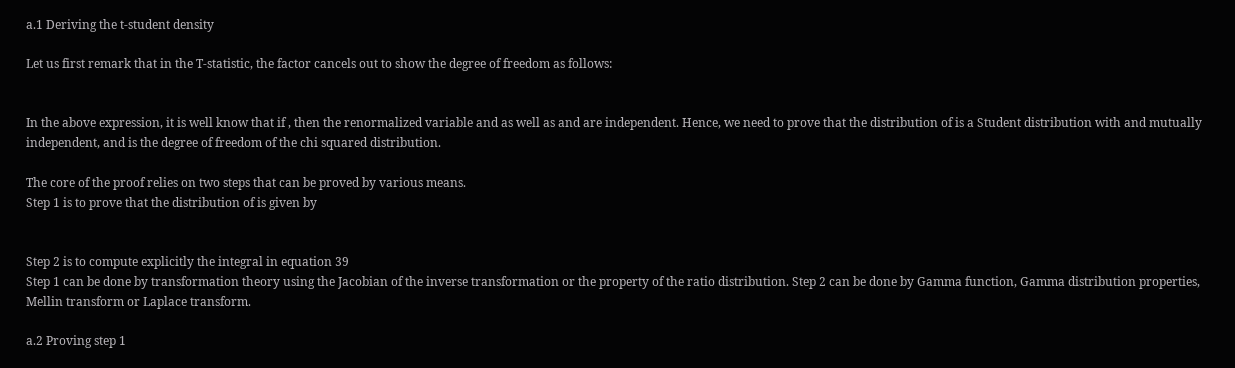a.1 Deriving the t-student density

Let us first remark that in the T-statistic, the factor cancels out to show the degree of freedom as follows:


In the above expression, it is well know that if , then the renormalized variable and as well as and are independent. Hence, we need to prove that the distribution of is a Student distribution with and mutually independent, and is the degree of freedom of the chi squared distribution.

The core of the proof relies on two steps that can be proved by various means.
Step 1 is to prove that the distribution of is given by


Step 2 is to compute explicitly the integral in equation 39
Step 1 can be done by transformation theory using the Jacobian of the inverse transformation or the property of the ratio distribution. Step 2 can be done by Gamma function, Gamma distribution properties, Mellin transform or Laplace transform.

a.2 Proving step 1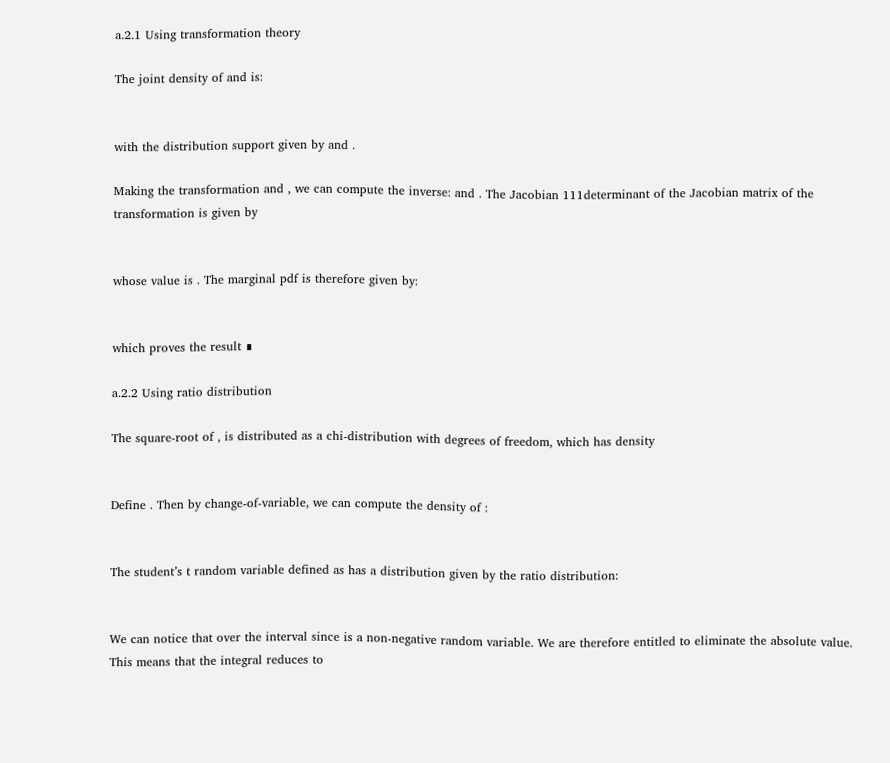a.2.1 Using transformation theory

The joint density of and is:


with the distribution support given by and .

Making the transformation and , we can compute the inverse: and . The Jacobian 111determinant of the Jacobian matrix of the transformation is given by


whose value is . The marginal pdf is therefore given by:


which proves the result ∎

a.2.2 Using ratio distribution

The square-root of , is distributed as a chi-distribution with degrees of freedom, which has density


Define . Then by change-of-variable, we can compute the density of :


The student’s t random variable defined as has a distribution given by the ratio distribution:


We can notice that over the interval since is a non-negative random variable. We are therefore entitled to eliminate the absolute value. This means that the integral reduces to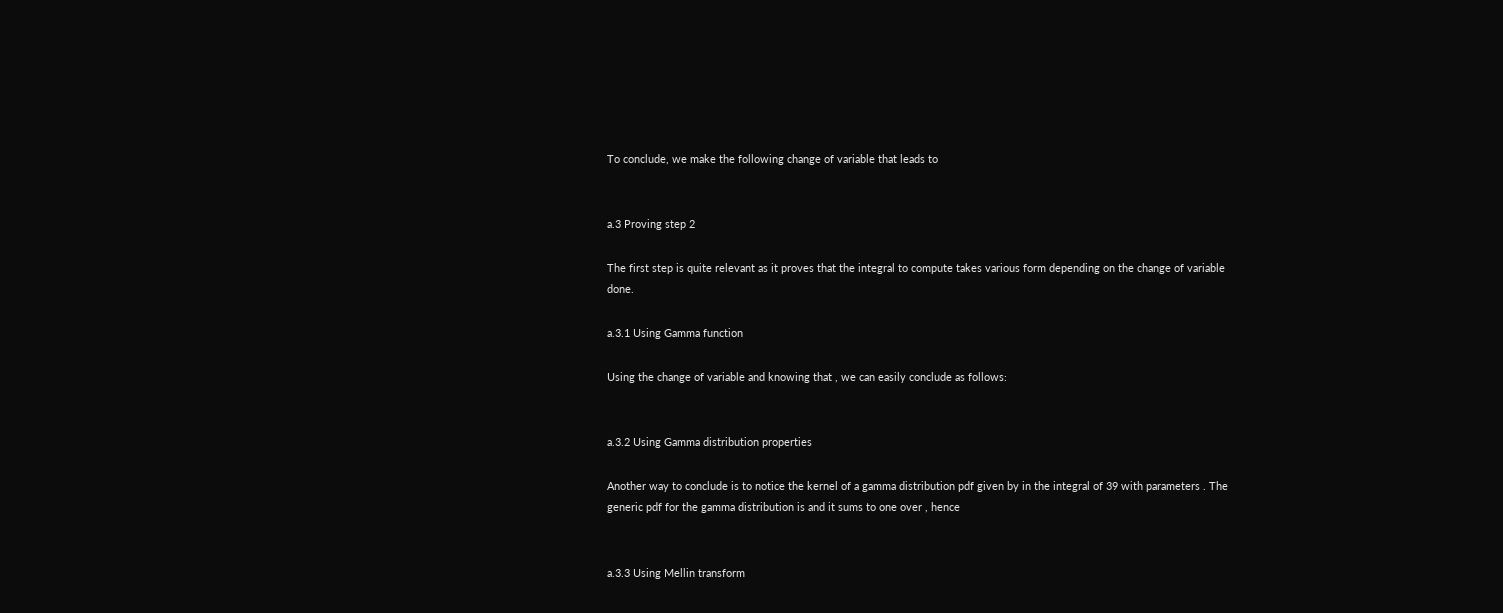To conclude, we make the following change of variable that leads to


a.3 Proving step 2

The first step is quite relevant as it proves that the integral to compute takes various form depending on the change of variable done.

a.3.1 Using Gamma function

Using the change of variable and knowing that , we can easily conclude as follows:


a.3.2 Using Gamma distribution properties

Another way to conclude is to notice the kernel of a gamma distribution pdf given by in the integral of 39 with parameters . The generic pdf for the gamma distribution is and it sums to one over , hence


a.3.3 Using Mellin transform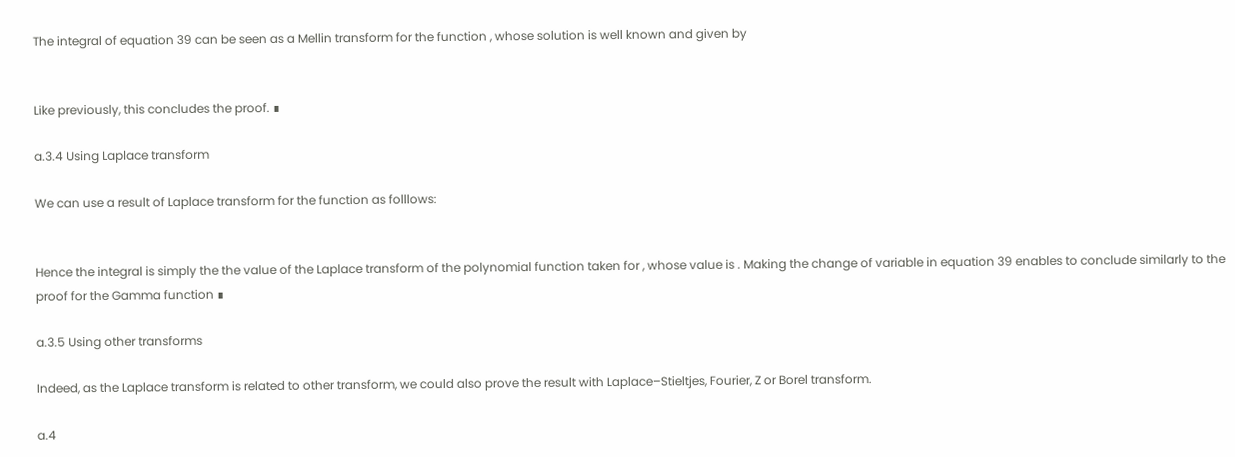The integral of equation 39 can be seen as a Mellin transform for the function , whose solution is well known and given by


Like previously, this concludes the proof. ∎

a.3.4 Using Laplace transform

We can use a result of Laplace transform for the function as folllows:


Hence the integral is simply the the value of the Laplace transform of the polynomial function taken for , whose value is . Making the change of variable in equation 39 enables to conclude similarly to the proof for the Gamma function ∎

a.3.5 Using other transforms

Indeed, as the Laplace transform is related to other transform, we could also prove the result with Laplace–Stieltjes, Fourier, Z or Borel transform.

a.4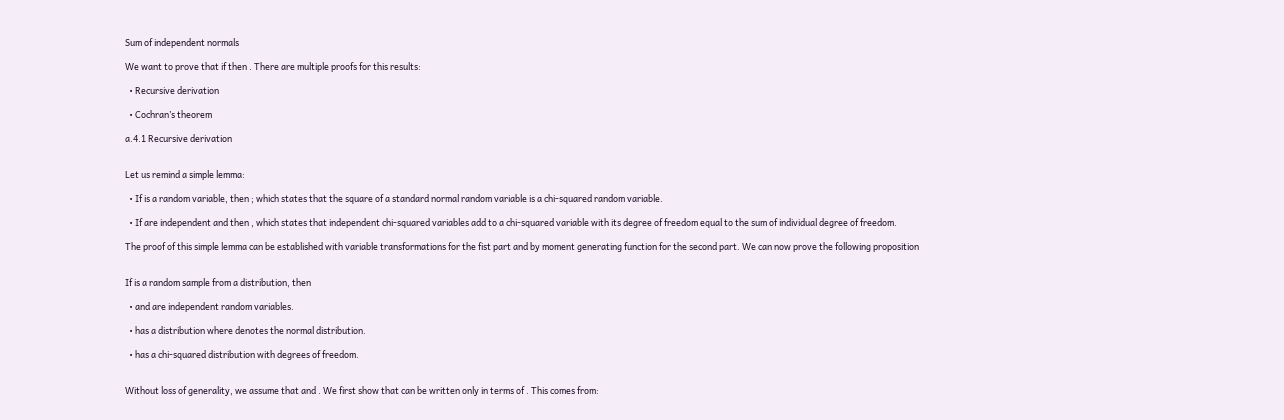Sum of independent normals

We want to prove that if then . There are multiple proofs for this results:

  • Recursive derivation

  • Cochran’s theorem

a.4.1 Recursive derivation


Let us remind a simple lemma:

  • If is a random variable, then ; which states that the square of a standard normal random variable is a chi-squared random variable.

  • If are independent and then , which states that independent chi-squared variables add to a chi-squared variable with its degree of freedom equal to the sum of individual degree of freedom.

The proof of this simple lemma can be established with variable transformations for the fist part and by moment generating function for the second part. We can now prove the following proposition


If is a random sample from a distribution, then

  • and are independent random variables.

  • has a distribution where denotes the normal distribution.

  • has a chi-squared distribution with degrees of freedom.


Without loss of generality, we assume that and . We first show that can be written only in terms of . This comes from: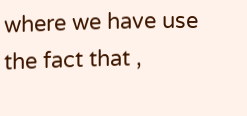where we have use the fact that ,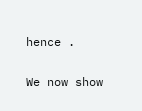hence .

We now show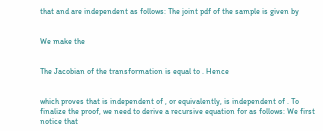that and are independent as follows: The joint pdf of the sample is given by


We make the


The Jacobian of the transformation is equal to . Hence


which proves that is independent of , or equivalently, is independent of . To finalize the proof, we need to derive a recursive equation for as follows: We first notice that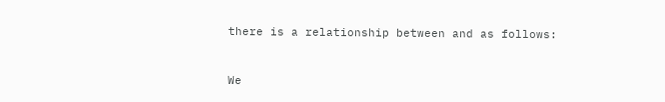there is a relationship between and as follows:


We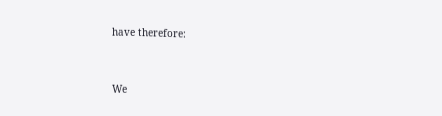have therefore:


We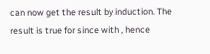can now get the result by induction. The result is true for since with , hence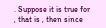. Suppose it is true for , that is , then since